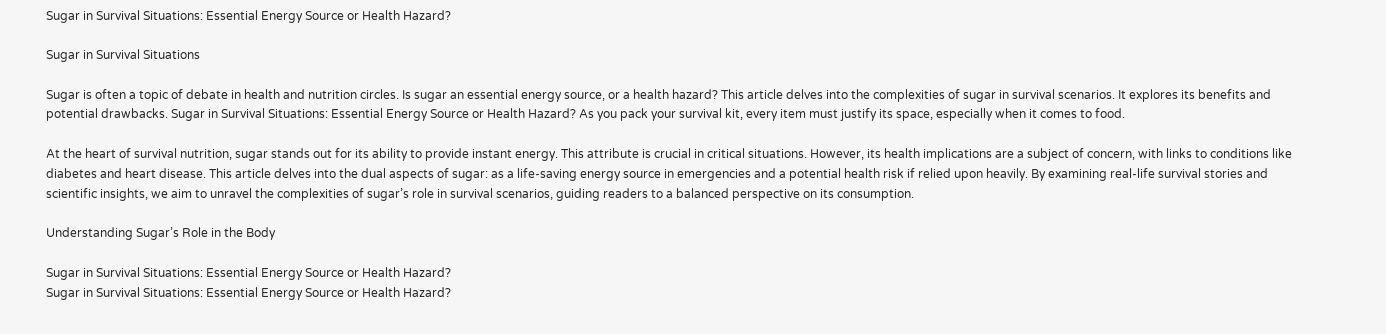Sugar in Survival Situations: Essential Energy Source or Health Hazard?

Sugar in Survival Situations

Sugar is often a topic of debate in health and nutrition circles. Is sugar an essential energy source, or a health hazard? This article delves into the complexities of sugar in survival scenarios. It explores its benefits and potential drawbacks. Sugar in Survival Situations: Essential Energy Source or Health Hazard? As you pack your survival kit, every item must justify its space, especially when it comes to food.

At the heart of survival nutrition, sugar stands out for its ability to provide instant energy. This attribute is crucial in critical situations. However, its health implications are a subject of concern, with links to conditions like diabetes and heart disease. This article delves into the dual aspects of sugar: as a life-saving energy source in emergencies and a potential health risk if relied upon heavily. By examining real-life survival stories and scientific insights, we aim to unravel the complexities of sugar’s role in survival scenarios, guiding readers to a balanced perspective on its consumption.

Understanding Sugar’s Role in the Body

Sugar in Survival Situations: Essential Energy Source or Health Hazard?
Sugar in Survival Situations: Essential Energy Source or Health Hazard?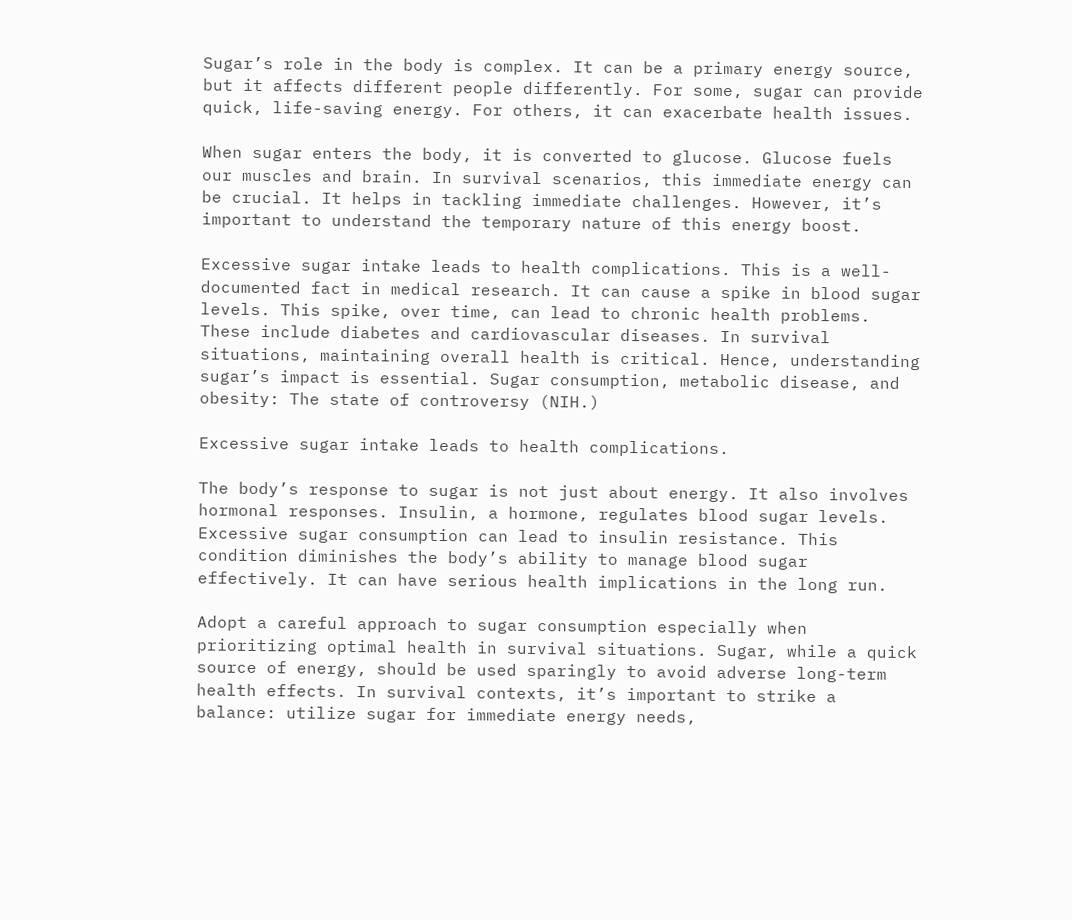Sugar’s role in the body is complex. It can be a primary energy source, but it affects different people differently. For some, sugar can provide quick, life-saving energy. For others, it can exacerbate health issues.

When sugar enters the body, it is converted to glucose. Glucose fuels our muscles and brain. In survival scenarios, this immediate energy can be crucial. It helps in tackling immediate challenges. However, it’s important to understand the temporary nature of this energy boost.

Excessive sugar intake leads to health complications. This is a well-documented fact in medical research. It can cause a spike in blood sugar levels. This spike, over time, can lead to chronic health problems. These include diabetes and cardiovascular diseases. In survival situations, maintaining overall health is critical. Hence, understanding sugar’s impact is essential. Sugar consumption, metabolic disease, and obesity: The state of controversy (NIH.)

Excessive sugar intake leads to health complications.

The body’s response to sugar is not just about energy. It also involves hormonal responses. Insulin, a hormone, regulates blood sugar levels. Excessive sugar consumption can lead to insulin resistance. This condition diminishes the body’s ability to manage blood sugar effectively. It can have serious health implications in the long run.

Adopt a careful approach to sugar consumption especially when prioritizing optimal health in survival situations. Sugar, while a quick source of energy, should be used sparingly to avoid adverse long-term health effects. In survival contexts, it’s important to strike a balance: utilize sugar for immediate energy needs,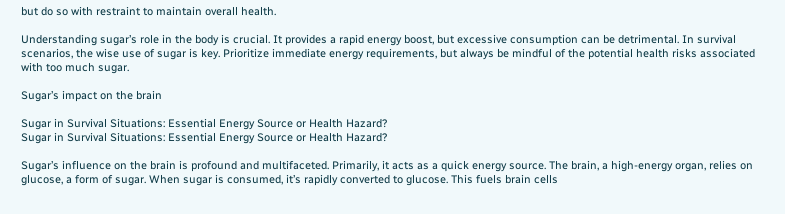but do so with restraint to maintain overall health.

Understanding sugar’s role in the body is crucial. It provides a rapid energy boost, but excessive consumption can be detrimental. In survival scenarios, the wise use of sugar is key. Prioritize immediate energy requirements, but always be mindful of the potential health risks associated with too much sugar.

Sugar’s impact on the brain

Sugar in Survival Situations: Essential Energy Source or Health Hazard?
Sugar in Survival Situations: Essential Energy Source or Health Hazard?

Sugar’s influence on the brain is profound and multifaceted. Primarily, it acts as a quick energy source. The brain, a high-energy organ, relies on glucose, a form of sugar. When sugar is consumed, it’s rapidly converted to glucose. This fuels brain cells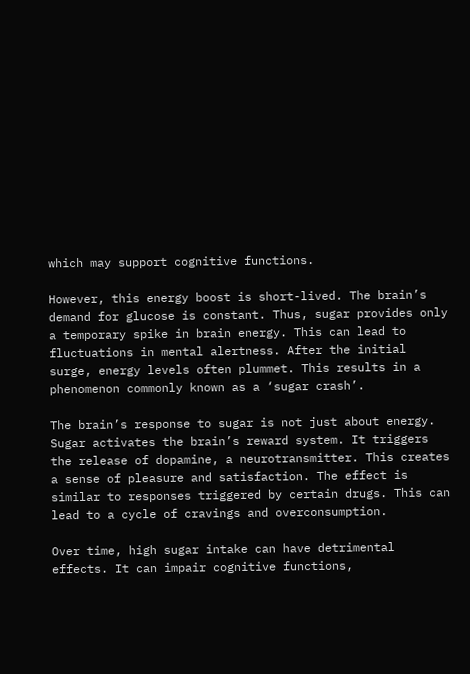which may support cognitive functions.

However, this energy boost is short-lived. The brain’s demand for glucose is constant. Thus, sugar provides only a temporary spike in brain energy. This can lead to fluctuations in mental alertness. After the initial surge, energy levels often plummet. This results in a phenomenon commonly known as a ‘sugar crash’.

The brain’s response to sugar is not just about energy. Sugar activates the brain’s reward system. It triggers the release of dopamine, a neurotransmitter. This creates a sense of pleasure and satisfaction. The effect is similar to responses triggered by certain drugs. This can lead to a cycle of cravings and overconsumption.

Over time, high sugar intake can have detrimental effects. It can impair cognitive functions,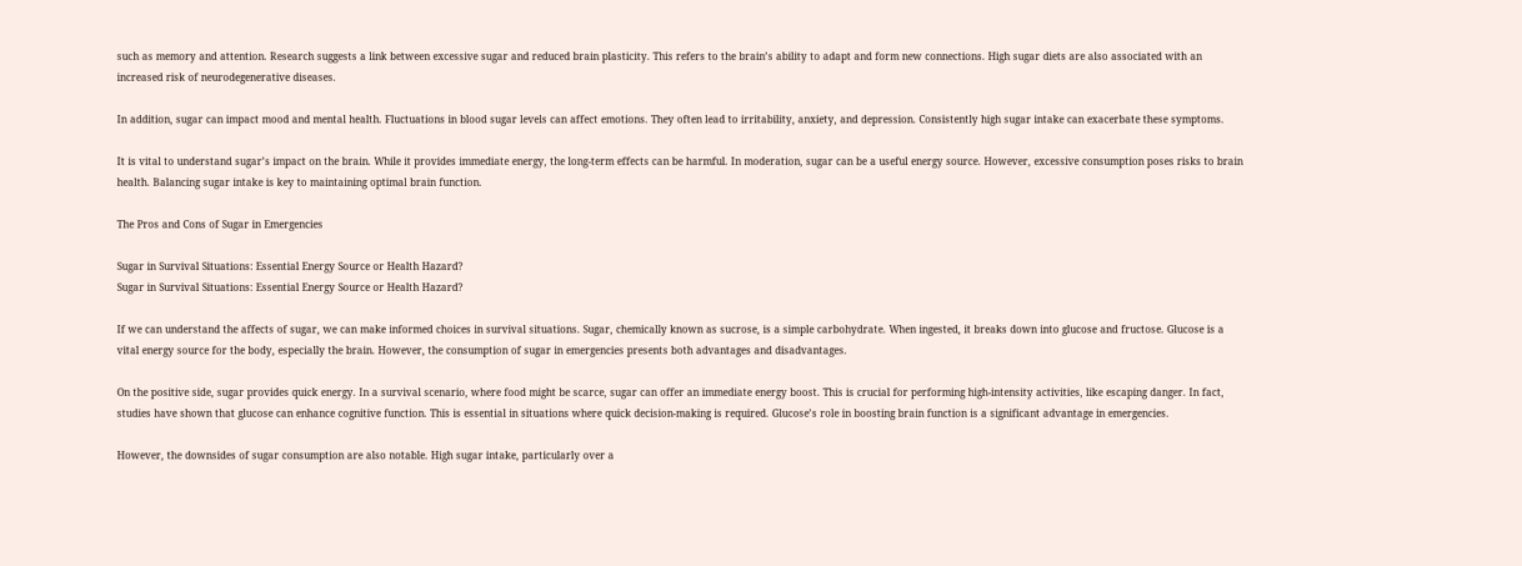such as memory and attention. Research suggests a link between excessive sugar and reduced brain plasticity. This refers to the brain’s ability to adapt and form new connections. High sugar diets are also associated with an increased risk of neurodegenerative diseases.

In addition, sugar can impact mood and mental health. Fluctuations in blood sugar levels can affect emotions. They often lead to irritability, anxiety, and depression. Consistently high sugar intake can exacerbate these symptoms.

It is vital to understand sugar’s impact on the brain. While it provides immediate energy, the long-term effects can be harmful. In moderation, sugar can be a useful energy source. However, excessive consumption poses risks to brain health. Balancing sugar intake is key to maintaining optimal brain function.

The Pros and Cons of Sugar in Emergencies

Sugar in Survival Situations: Essential Energy Source or Health Hazard?
Sugar in Survival Situations: Essential Energy Source or Health Hazard?

If we can understand the affects of sugar, we can make informed choices in survival situations. Sugar, chemically known as sucrose, is a simple carbohydrate. When ingested, it breaks down into glucose and fructose. Glucose is a vital energy source for the body, especially the brain. However, the consumption of sugar in emergencies presents both advantages and disadvantages.

On the positive side, sugar provides quick energy. In a survival scenario, where food might be scarce, sugar can offer an immediate energy boost. This is crucial for performing high-intensity activities, like escaping danger. In fact, studies have shown that glucose can enhance cognitive function. This is essential in situations where quick decision-making is required. Glucose’s role in boosting brain function is a significant advantage in emergencies.

However, the downsides of sugar consumption are also notable. High sugar intake, particularly over a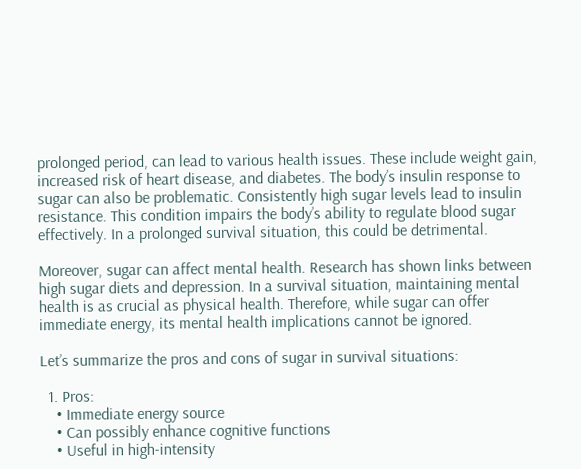prolonged period, can lead to various health issues. These include weight gain, increased risk of heart disease, and diabetes. The body’s insulin response to sugar can also be problematic. Consistently high sugar levels lead to insulin resistance. This condition impairs the body’s ability to regulate blood sugar effectively. In a prolonged survival situation, this could be detrimental.

Moreover, sugar can affect mental health. Research has shown links between high sugar diets and depression. In a survival situation, maintaining mental health is as crucial as physical health. Therefore, while sugar can offer immediate energy, its mental health implications cannot be ignored.

Let’s summarize the pros and cons of sugar in survival situations:

  1. Pros:
    • Immediate energy source
    • Can possibly enhance cognitive functions
    • Useful in high-intensity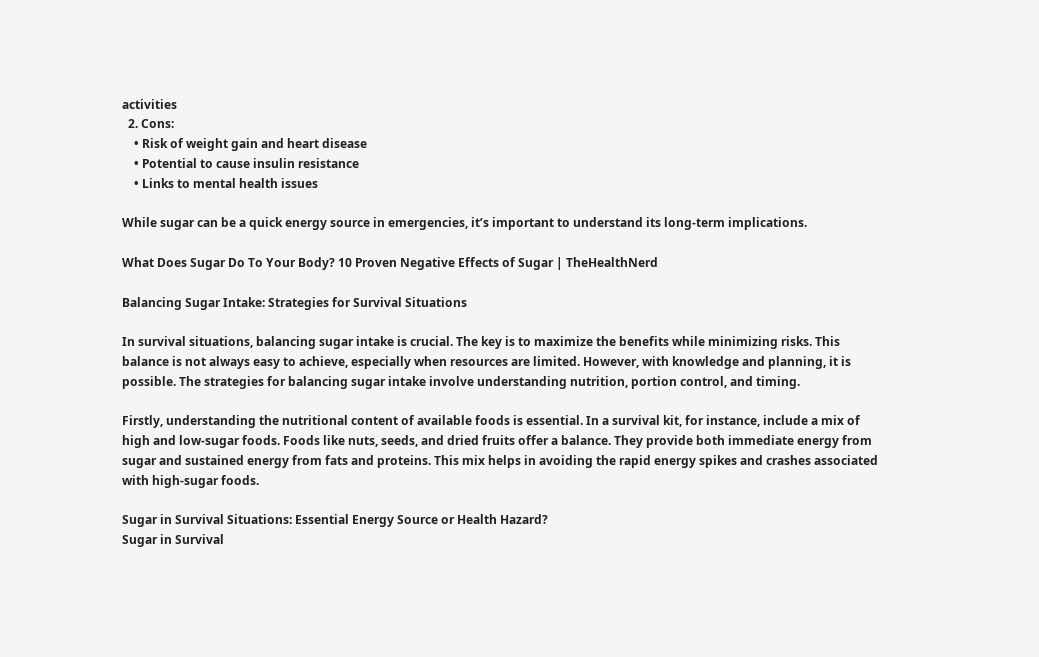activities
  2. Cons:
    • Risk of weight gain and heart disease
    • Potential to cause insulin resistance
    • Links to mental health issues

While sugar can be a quick energy source in emergencies, it’s important to understand its long-term implications.

What Does Sugar Do To Your Body? 10 Proven Negative Effects of Sugar | TheHealthNerd

Balancing Sugar Intake: Strategies for Survival Situations

In survival situations, balancing sugar intake is crucial. The key is to maximize the benefits while minimizing risks. This balance is not always easy to achieve, especially when resources are limited. However, with knowledge and planning, it is possible. The strategies for balancing sugar intake involve understanding nutrition, portion control, and timing.

Firstly, understanding the nutritional content of available foods is essential. In a survival kit, for instance, include a mix of high and low-sugar foods. Foods like nuts, seeds, and dried fruits offer a balance. They provide both immediate energy from sugar and sustained energy from fats and proteins. This mix helps in avoiding the rapid energy spikes and crashes associated with high-sugar foods.

Sugar in Survival Situations: Essential Energy Source or Health Hazard?
Sugar in Survival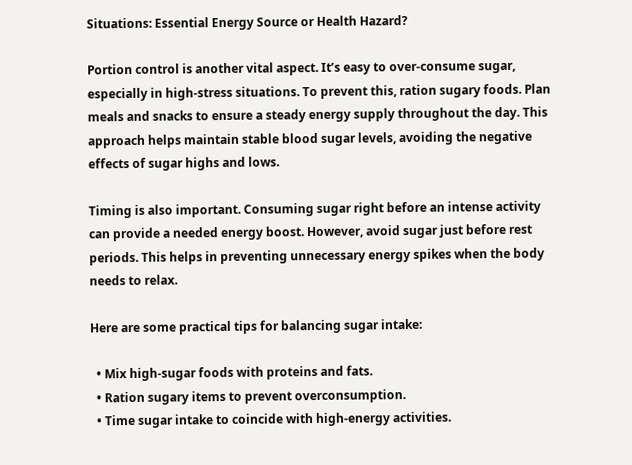Situations: Essential Energy Source or Health Hazard?

Portion control is another vital aspect. It’s easy to over-consume sugar, especially in high-stress situations. To prevent this, ration sugary foods. Plan meals and snacks to ensure a steady energy supply throughout the day. This approach helps maintain stable blood sugar levels, avoiding the negative effects of sugar highs and lows.

Timing is also important. Consuming sugar right before an intense activity can provide a needed energy boost. However, avoid sugar just before rest periods. This helps in preventing unnecessary energy spikes when the body needs to relax.

Here are some practical tips for balancing sugar intake:

  • Mix high-sugar foods with proteins and fats.
  • Ration sugary items to prevent overconsumption.
  • Time sugar intake to coincide with high-energy activities.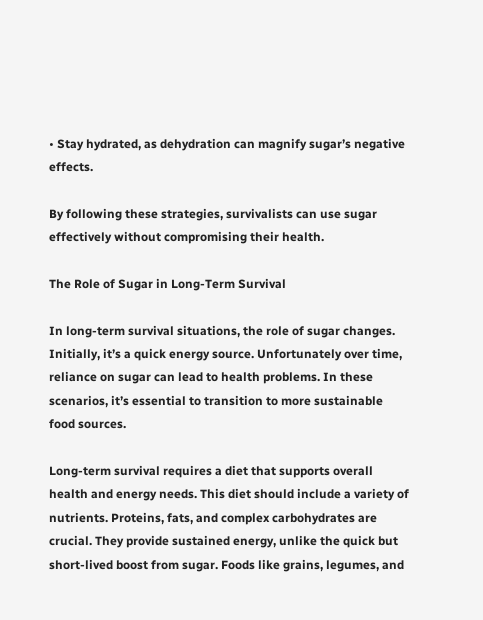• Stay hydrated, as dehydration can magnify sugar’s negative effects.

By following these strategies, survivalists can use sugar effectively without compromising their health.

The Role of Sugar in Long-Term Survival

In long-term survival situations, the role of sugar changes. Initially, it’s a quick energy source. Unfortunately over time, reliance on sugar can lead to health problems. In these scenarios, it’s essential to transition to more sustainable food sources.

Long-term survival requires a diet that supports overall health and energy needs. This diet should include a variety of nutrients. Proteins, fats, and complex carbohydrates are crucial. They provide sustained energy, unlike the quick but short-lived boost from sugar. Foods like grains, legumes, and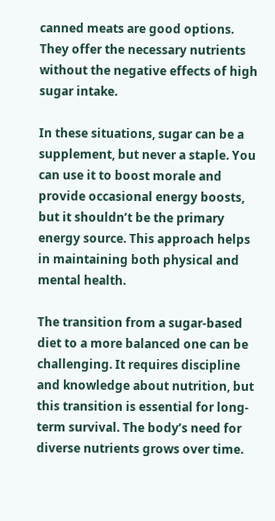canned meats are good options. They offer the necessary nutrients without the negative effects of high sugar intake.

In these situations, sugar can be a supplement, but never a staple. You can use it to boost morale and provide occasional energy boosts, but it shouldn’t be the primary energy source. This approach helps in maintaining both physical and mental health.

The transition from a sugar-based diet to a more balanced one can be challenging. It requires discipline and knowledge about nutrition, but this transition is essential for long-term survival. The body’s need for diverse nutrients grows over time.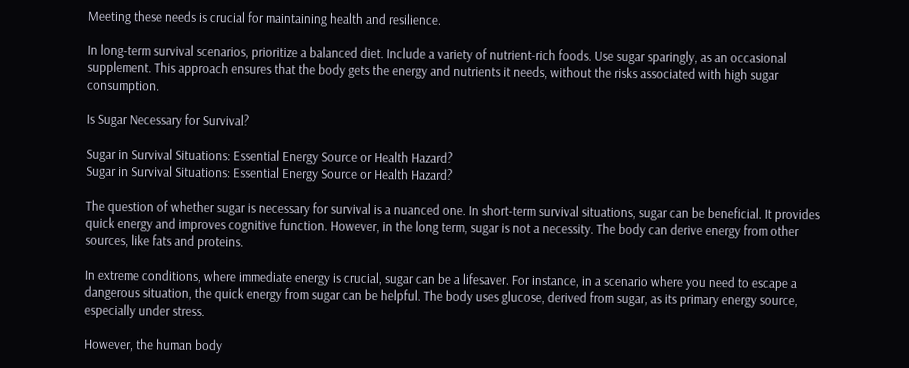Meeting these needs is crucial for maintaining health and resilience.

In long-term survival scenarios, prioritize a balanced diet. Include a variety of nutrient-rich foods. Use sugar sparingly, as an occasional supplement. This approach ensures that the body gets the energy and nutrients it needs, without the risks associated with high sugar consumption.

Is Sugar Necessary for Survival?

Sugar in Survival Situations: Essential Energy Source or Health Hazard?
Sugar in Survival Situations: Essential Energy Source or Health Hazard?

The question of whether sugar is necessary for survival is a nuanced one. In short-term survival situations, sugar can be beneficial. It provides quick energy and improves cognitive function. However, in the long term, sugar is not a necessity. The body can derive energy from other sources, like fats and proteins.

In extreme conditions, where immediate energy is crucial, sugar can be a lifesaver. For instance, in a scenario where you need to escape a dangerous situation, the quick energy from sugar can be helpful. The body uses glucose, derived from sugar, as its primary energy source, especially under stress.

However, the human body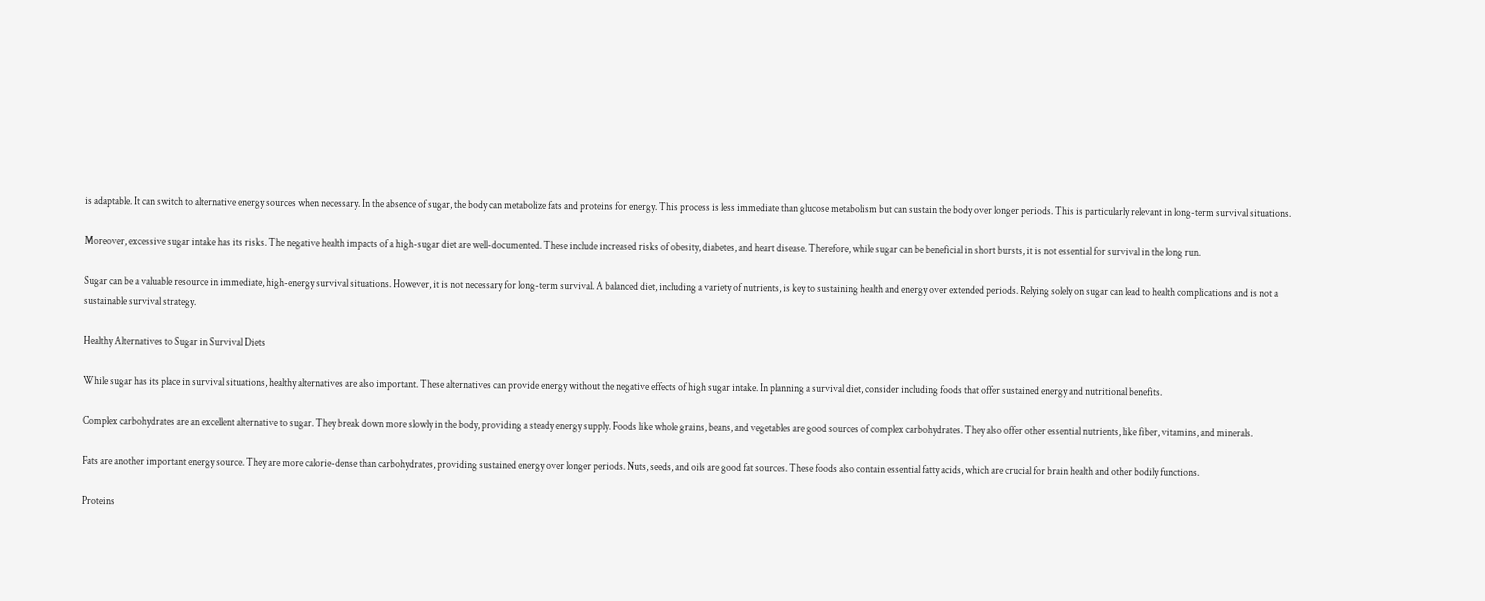is adaptable. It can switch to alternative energy sources when necessary. In the absence of sugar, the body can metabolize fats and proteins for energy. This process is less immediate than glucose metabolism but can sustain the body over longer periods. This is particularly relevant in long-term survival situations.

Moreover, excessive sugar intake has its risks. The negative health impacts of a high-sugar diet are well-documented. These include increased risks of obesity, diabetes, and heart disease. Therefore, while sugar can be beneficial in short bursts, it is not essential for survival in the long run.

Sugar can be a valuable resource in immediate, high-energy survival situations. However, it is not necessary for long-term survival. A balanced diet, including a variety of nutrients, is key to sustaining health and energy over extended periods. Relying solely on sugar can lead to health complications and is not a sustainable survival strategy.

Healthy Alternatives to Sugar in Survival Diets

While sugar has its place in survival situations, healthy alternatives are also important. These alternatives can provide energy without the negative effects of high sugar intake. In planning a survival diet, consider including foods that offer sustained energy and nutritional benefits.

Complex carbohydrates are an excellent alternative to sugar. They break down more slowly in the body, providing a steady energy supply. Foods like whole grains, beans, and vegetables are good sources of complex carbohydrates. They also offer other essential nutrients, like fiber, vitamins, and minerals.

Fats are another important energy source. They are more calorie-dense than carbohydrates, providing sustained energy over longer periods. Nuts, seeds, and oils are good fat sources. These foods also contain essential fatty acids, which are crucial for brain health and other bodily functions.

Proteins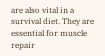are also vital in a survival diet. They are essential for muscle repair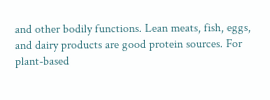and other bodily functions. Lean meats, fish, eggs, and dairy products are good protein sources. For plant-based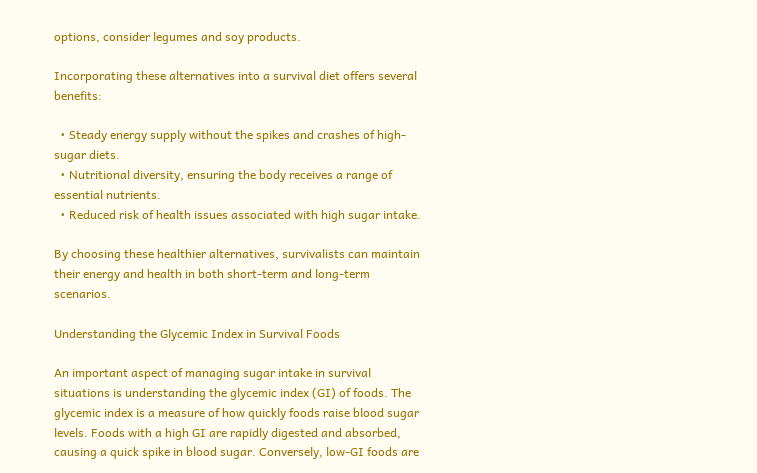options, consider legumes and soy products.

Incorporating these alternatives into a survival diet offers several benefits:

  • Steady energy supply without the spikes and crashes of high-sugar diets.
  • Nutritional diversity, ensuring the body receives a range of essential nutrients.
  • Reduced risk of health issues associated with high sugar intake.

By choosing these healthier alternatives, survivalists can maintain their energy and health in both short-term and long-term scenarios.

Understanding the Glycemic Index in Survival Foods

An important aspect of managing sugar intake in survival situations is understanding the glycemic index (GI) of foods. The glycemic index is a measure of how quickly foods raise blood sugar levels. Foods with a high GI are rapidly digested and absorbed, causing a quick spike in blood sugar. Conversely, low-GI foods are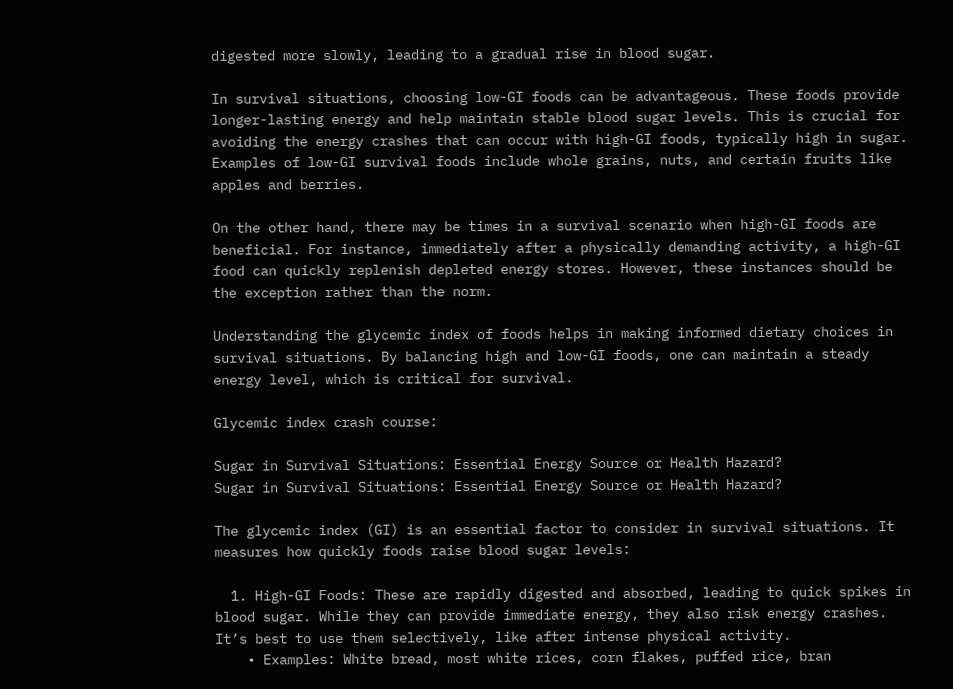digested more slowly, leading to a gradual rise in blood sugar.

In survival situations, choosing low-GI foods can be advantageous. These foods provide longer-lasting energy and help maintain stable blood sugar levels. This is crucial for avoiding the energy crashes that can occur with high-GI foods, typically high in sugar. Examples of low-GI survival foods include whole grains, nuts, and certain fruits like apples and berries.

On the other hand, there may be times in a survival scenario when high-GI foods are beneficial. For instance, immediately after a physically demanding activity, a high-GI food can quickly replenish depleted energy stores. However, these instances should be the exception rather than the norm.

Understanding the glycemic index of foods helps in making informed dietary choices in survival situations. By balancing high and low-GI foods, one can maintain a steady energy level, which is critical for survival.

Glycemic index crash course:

Sugar in Survival Situations: Essential Energy Source or Health Hazard?
Sugar in Survival Situations: Essential Energy Source or Health Hazard?

The glycemic index (GI) is an essential factor to consider in survival situations. It measures how quickly foods raise blood sugar levels:

  1. High-GI Foods: These are rapidly digested and absorbed, leading to quick spikes in blood sugar. While they can provide immediate energy, they also risk energy crashes. It’s best to use them selectively, like after intense physical activity.
    • Examples: White bread, most white rices, corn flakes, puffed rice, bran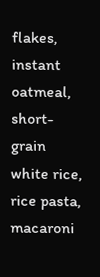flakes, instant oatmeal, short-grain white rice, rice pasta, macaroni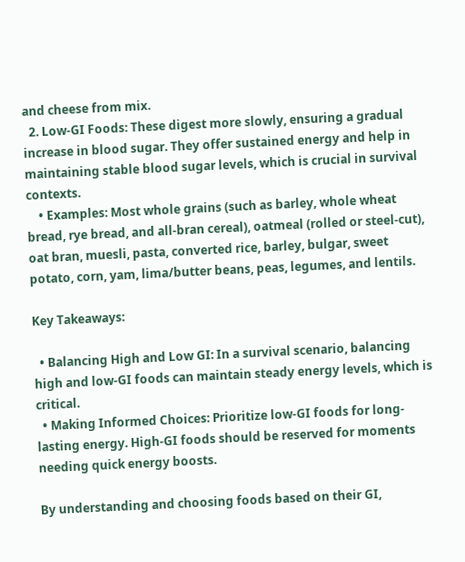and cheese from mix.
  2. Low-GI Foods: These digest more slowly, ensuring a gradual increase in blood sugar. They offer sustained energy and help in maintaining stable blood sugar levels, which is crucial in survival contexts.
    • Examples: Most whole grains (such as barley, whole wheat bread, rye bread, and all-bran cereal), oatmeal (rolled or steel-cut), oat bran, muesli, pasta, converted rice, barley, bulgar, sweet potato, corn, yam, lima/butter beans, peas, legumes, and lentils.

Key Takeaways:

  • Balancing High and Low GI: In a survival scenario, balancing high and low-GI foods can maintain steady energy levels, which is critical.
  • Making Informed Choices: Prioritize low-GI foods for long-lasting energy. High-GI foods should be reserved for moments needing quick energy boosts.

By understanding and choosing foods based on their GI,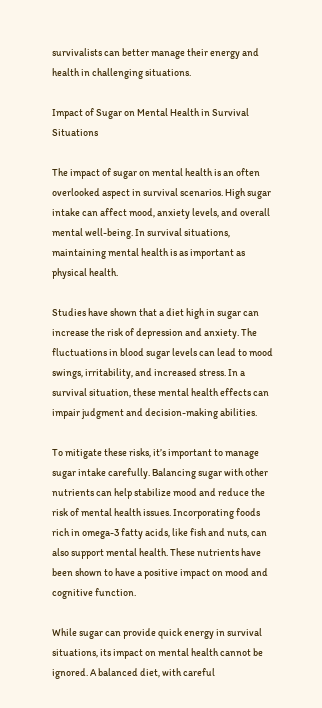survivalists can better manage their energy and health in challenging situations.

Impact of Sugar on Mental Health in Survival Situations

The impact of sugar on mental health is an often overlooked aspect in survival scenarios. High sugar intake can affect mood, anxiety levels, and overall mental well-being. In survival situations, maintaining mental health is as important as physical health.

Studies have shown that a diet high in sugar can increase the risk of depression and anxiety. The fluctuations in blood sugar levels can lead to mood swings, irritability, and increased stress. In a survival situation, these mental health effects can impair judgment and decision-making abilities.

To mitigate these risks, it’s important to manage sugar intake carefully. Balancing sugar with other nutrients can help stabilize mood and reduce the risk of mental health issues. Incorporating foods rich in omega-3 fatty acids, like fish and nuts, can also support mental health. These nutrients have been shown to have a positive impact on mood and cognitive function.

While sugar can provide quick energy in survival situations, its impact on mental health cannot be ignored. A balanced diet, with careful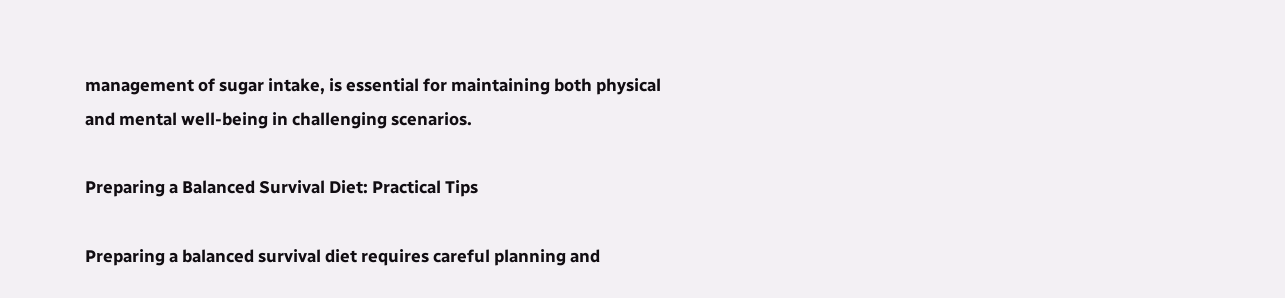management of sugar intake, is essential for maintaining both physical and mental well-being in challenging scenarios.

Preparing a Balanced Survival Diet: Practical Tips

Preparing a balanced survival diet requires careful planning and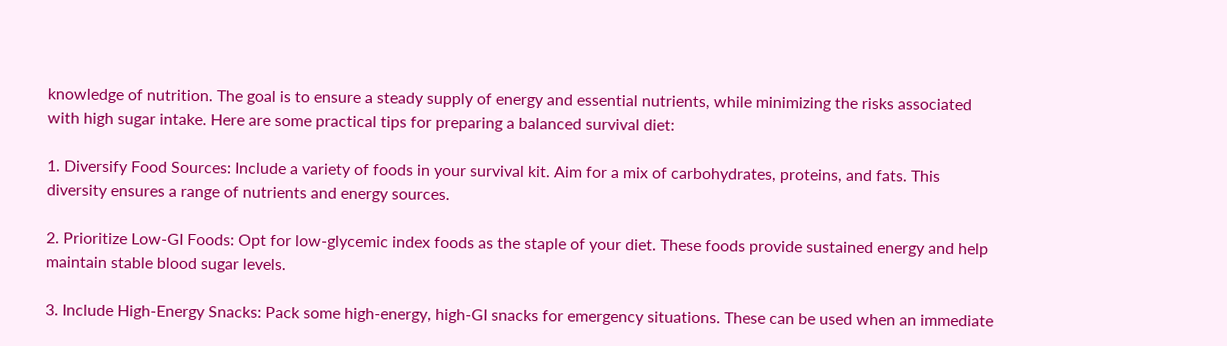knowledge of nutrition. The goal is to ensure a steady supply of energy and essential nutrients, while minimizing the risks associated with high sugar intake. Here are some practical tips for preparing a balanced survival diet:

1. Diversify Food Sources: Include a variety of foods in your survival kit. Aim for a mix of carbohydrates, proteins, and fats. This diversity ensures a range of nutrients and energy sources.

2. Prioritize Low-GI Foods: Opt for low-glycemic index foods as the staple of your diet. These foods provide sustained energy and help maintain stable blood sugar levels.

3. Include High-Energy Snacks: Pack some high-energy, high-GI snacks for emergency situations. These can be used when an immediate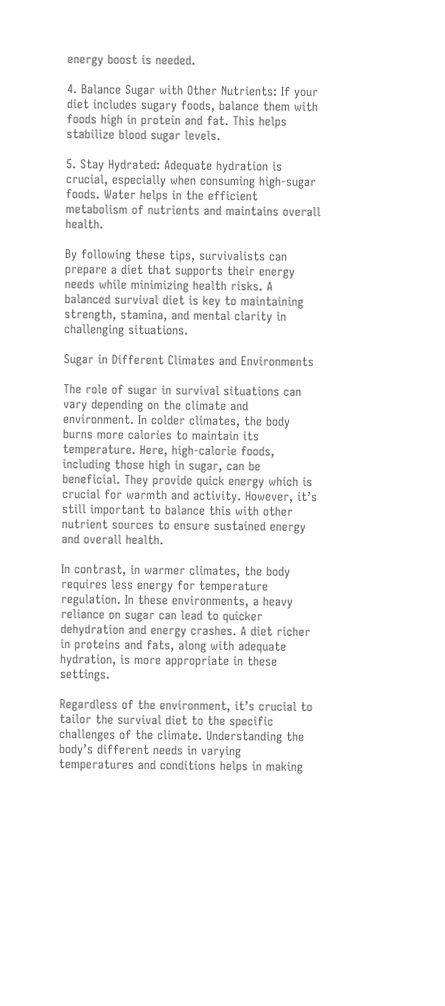energy boost is needed.

4. Balance Sugar with Other Nutrients: If your diet includes sugary foods, balance them with foods high in protein and fat. This helps stabilize blood sugar levels.

5. Stay Hydrated: Adequate hydration is crucial, especially when consuming high-sugar foods. Water helps in the efficient metabolism of nutrients and maintains overall health.

By following these tips, survivalists can prepare a diet that supports their energy needs while minimizing health risks. A balanced survival diet is key to maintaining strength, stamina, and mental clarity in challenging situations.

Sugar in Different Climates and Environments

The role of sugar in survival situations can vary depending on the climate and environment. In colder climates, the body burns more calories to maintain its temperature. Here, high-calorie foods, including those high in sugar, can be beneficial. They provide quick energy which is crucial for warmth and activity. However, it’s still important to balance this with other nutrient sources to ensure sustained energy and overall health.

In contrast, in warmer climates, the body requires less energy for temperature regulation. In these environments, a heavy reliance on sugar can lead to quicker dehydration and energy crashes. A diet richer in proteins and fats, along with adequate hydration, is more appropriate in these settings.

Regardless of the environment, it’s crucial to tailor the survival diet to the specific challenges of the climate. Understanding the body’s different needs in varying temperatures and conditions helps in making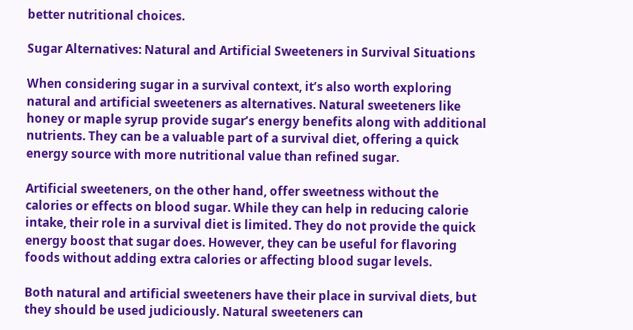better nutritional choices.

Sugar Alternatives: Natural and Artificial Sweeteners in Survival Situations

When considering sugar in a survival context, it’s also worth exploring natural and artificial sweeteners as alternatives. Natural sweeteners like honey or maple syrup provide sugar’s energy benefits along with additional nutrients. They can be a valuable part of a survival diet, offering a quick energy source with more nutritional value than refined sugar.

Artificial sweeteners, on the other hand, offer sweetness without the calories or effects on blood sugar. While they can help in reducing calorie intake, their role in a survival diet is limited. They do not provide the quick energy boost that sugar does. However, they can be useful for flavoring foods without adding extra calories or affecting blood sugar levels.

Both natural and artificial sweeteners have their place in survival diets, but they should be used judiciously. Natural sweeteners can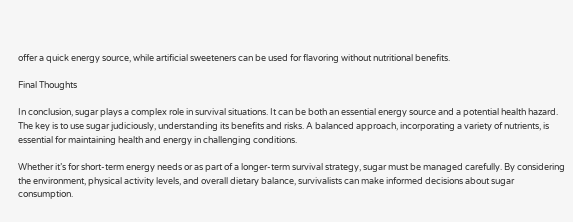offer a quick energy source, while artificial sweeteners can be used for flavoring without nutritional benefits.

Final Thoughts

In conclusion, sugar plays a complex role in survival situations. It can be both an essential energy source and a potential health hazard. The key is to use sugar judiciously, understanding its benefits and risks. A balanced approach, incorporating a variety of nutrients, is essential for maintaining health and energy in challenging conditions.

Whether it’s for short-term energy needs or as part of a longer-term survival strategy, sugar must be managed carefully. By considering the environment, physical activity levels, and overall dietary balance, survivalists can make informed decisions about sugar consumption.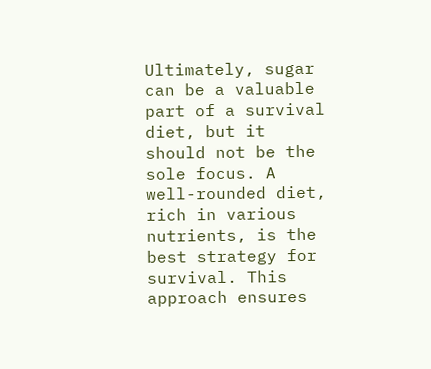Ultimately, sugar can be a valuable part of a survival diet, but it should not be the sole focus. A well-rounded diet, rich in various nutrients, is the best strategy for survival. This approach ensures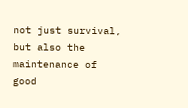not just survival, but also the maintenance of good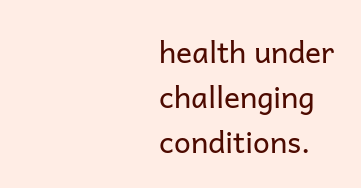health under challenging conditions.